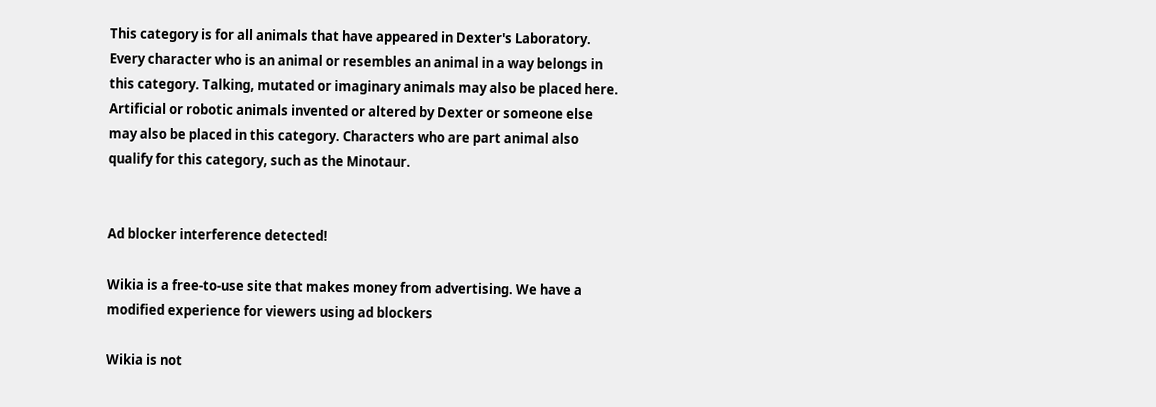This category is for all animals that have appeared in Dexter's Laboratory. Every character who is an animal or resembles an animal in a way belongs in this category. Talking, mutated or imaginary animals may also be placed here. Artificial or robotic animals invented or altered by Dexter or someone else may also be placed in this category. Characters who are part animal also qualify for this category, such as the Minotaur.


Ad blocker interference detected!

Wikia is a free-to-use site that makes money from advertising. We have a modified experience for viewers using ad blockers

Wikia is not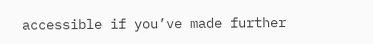accessible if you’ve made further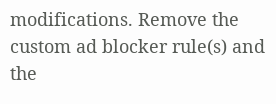modifications. Remove the custom ad blocker rule(s) and the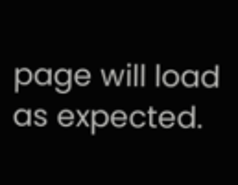page will load as expected.